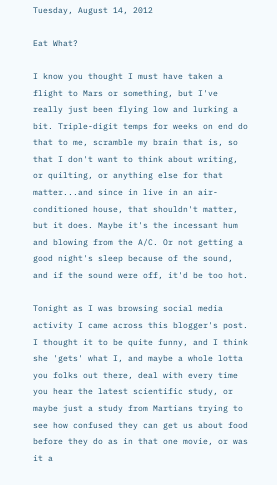Tuesday, August 14, 2012

Eat What?

I know you thought I must have taken a flight to Mars or something, but I've really just been flying low and lurking a bit. Triple-digit temps for weeks on end do that to me, scramble my brain that is, so that I don't want to think about writing, or quilting, or anything else for that matter...and since in live in an air-conditioned house, that shouldn't matter, but it does. Maybe it's the incessant hum and blowing from the A/C. Or not getting a good night's sleep because of the sound, and if the sound were off, it'd be too hot.

Tonight as I was browsing social media activity I came across this blogger's post. I thought it to be quite funny, and I think she 'gets' what I, and maybe a whole lotta you folks out there, deal with every time you hear the latest scientific study, or maybe just a study from Martians trying to see how confused they can get us about food before they do as in that one movie, or was it a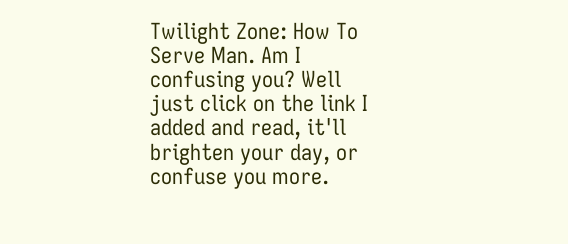Twilight Zone: How To Serve Man. Am I confusing you? Well just click on the link I added and read, it'll brighten your day, or confuse you more.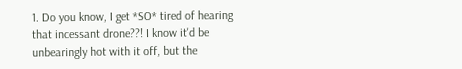1. Do you know, I get *SO* tired of hearing that incessant drone??! I know it'd be unbearingly hot with it off, but the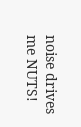noise drives me NUTS!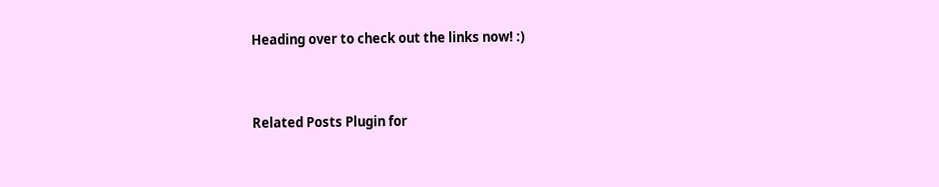Heading over to check out the links now! :)


Related Posts Plugin for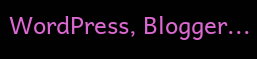WordPress, Blogger...